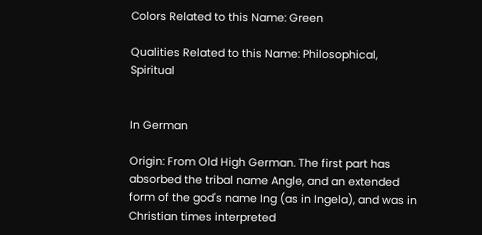Colors Related to this Name: Green

Qualities Related to this Name: Philosophical, Spiritual


In German

Origin: From Old High German. The first part has absorbed the tribal name Angle, and an extended form of the god's name Ing (as in Ingela), and was in Christian times interpreted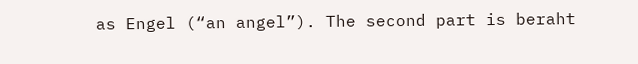as Engel (“an angel”). The second part is beraht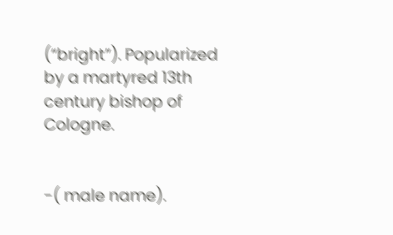(“bright”). Popularized by a martyred 13th century bishop of Cologne.


-( male name).